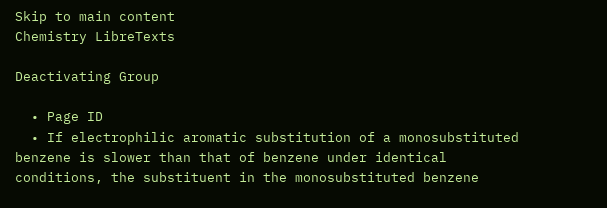Skip to main content
Chemistry LibreTexts

Deactivating Group

  • Page ID
  • If electrophilic aromatic substitution of a monosubstituted benzene is slower than that of benzene under identical conditions, the substituent in the monosubstituted benzene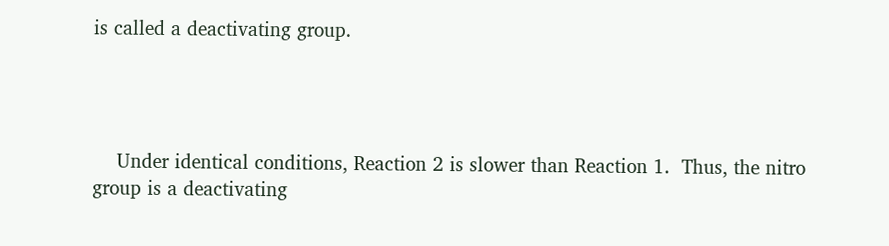is called a deactivating group.




    Under identical conditions, Reaction 2 is slower than Reaction 1.  Thus, the nitro group is a deactivating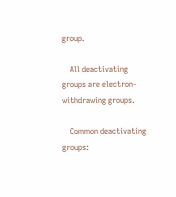group.

    All deactivating groups are electron-withdrawing groups.

    Common deactivating groups: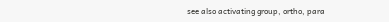see also activating group, ortho, para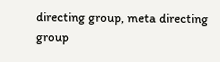directing group, meta directing group